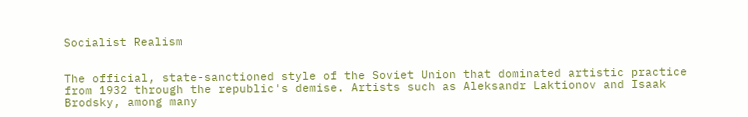Socialist Realism


The official, state-sanctioned style of the Soviet Union that dominated artistic practice from 1932 through the republic's demise. Artists such as Aleksandr Laktionov and Isaak Brodsky, among many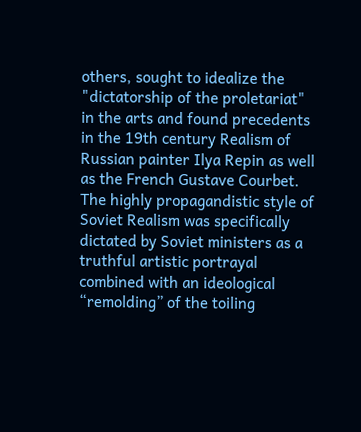others, sought to idealize the "dictatorship of the proletariat" in the arts and found precedents in the 19th century Realism of Russian painter Ilya Repin as well as the French Gustave Courbet. The highly propagandistic style of Soviet Realism was specifically dictated by Soviet ministers as a truthful artistic portrayal combined with an ideological “remolding” of the toiling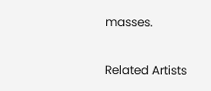masses.

Related Artists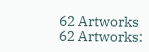62 Artworks
62 Artworks: